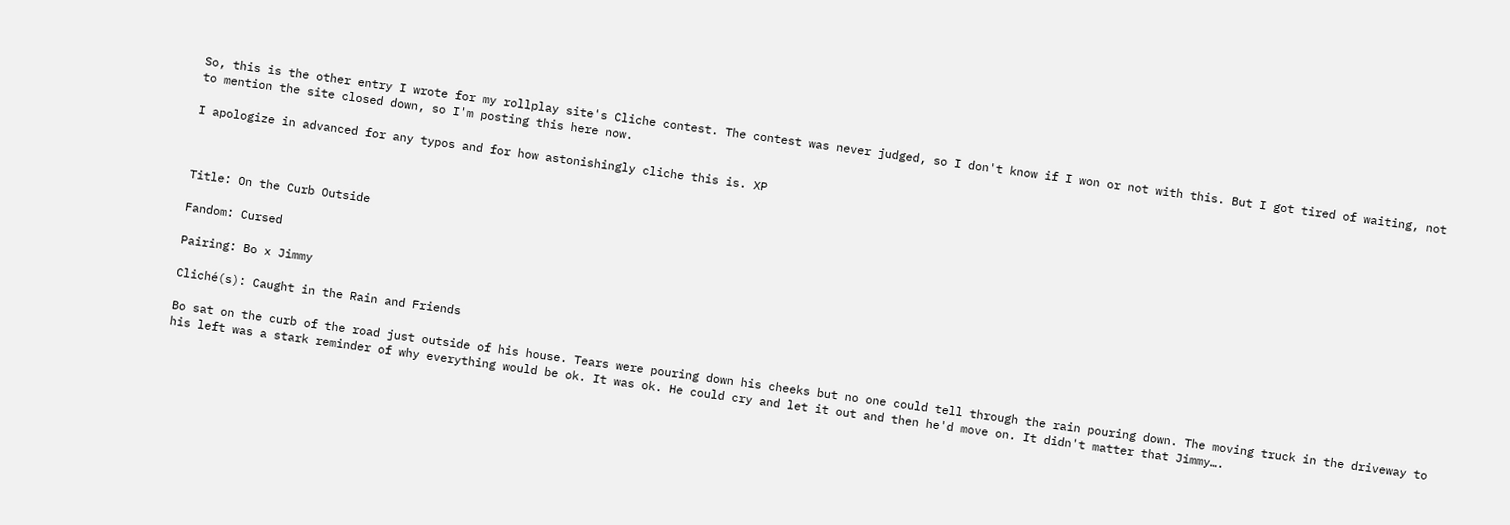So, this is the other entry I wrote for my rollplay site's Cliche contest. The contest was never judged, so I don't know if I won or not with this. But I got tired of waiting, not to mention the site closed down, so I'm posting this here now.

I apologize in advanced for any typos and for how astonishingly cliche this is. XP



Title: On the Curb Outside

Fandom: Cursed

Pairing: Bo x Jimmy

Cliché(s): Caught in the Rain and Friends

Bo sat on the curb of the road just outside of his house. Tears were pouring down his cheeks but no one could tell through the rain pouring down. The moving truck in the driveway to his left was a stark reminder of why everything would be ok. It was ok. He could cry and let it out and then he'd move on. It didn't matter that Jimmy….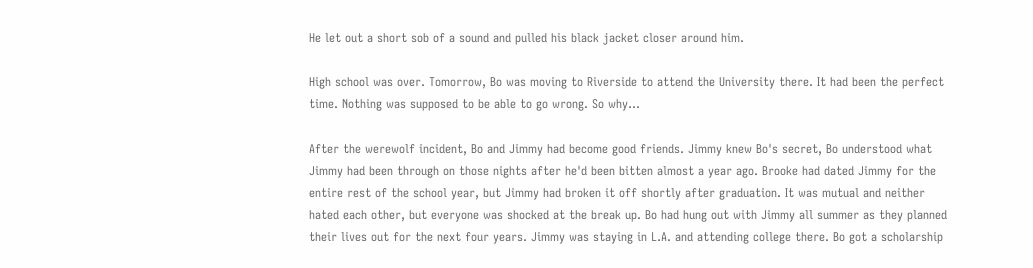He let out a short sob of a sound and pulled his black jacket closer around him.

High school was over. Tomorrow, Bo was moving to Riverside to attend the University there. It had been the perfect time. Nothing was supposed to be able to go wrong. So why…

After the werewolf incident, Bo and Jimmy had become good friends. Jimmy knew Bo's secret, Bo understood what Jimmy had been through on those nights after he'd been bitten almost a year ago. Brooke had dated Jimmy for the entire rest of the school year, but Jimmy had broken it off shortly after graduation. It was mutual and neither hated each other, but everyone was shocked at the break up. Bo had hung out with Jimmy all summer as they planned their lives out for the next four years. Jimmy was staying in L.A. and attending college there. Bo got a scholarship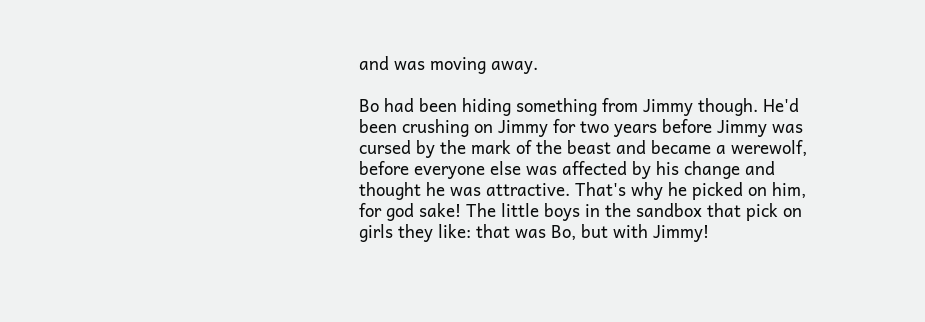and was moving away.

Bo had been hiding something from Jimmy though. He'd been crushing on Jimmy for two years before Jimmy was cursed by the mark of the beast and became a werewolf, before everyone else was affected by his change and thought he was attractive. That's why he picked on him, for god sake! The little boys in the sandbox that pick on girls they like: that was Bo, but with Jimmy!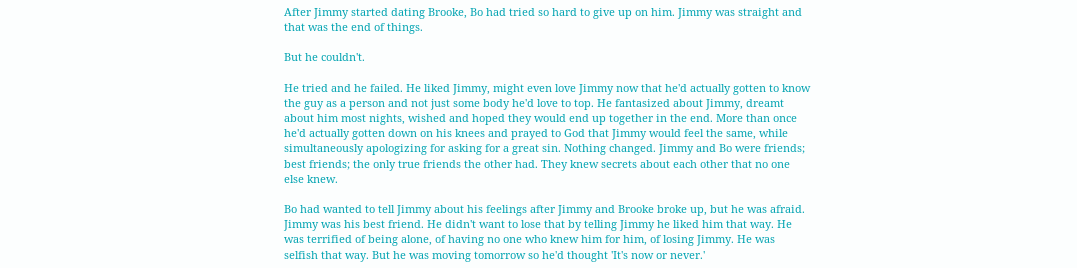After Jimmy started dating Brooke, Bo had tried so hard to give up on him. Jimmy was straight and that was the end of things.

But he couldn't.

He tried and he failed. He liked Jimmy, might even love Jimmy now that he'd actually gotten to know the guy as a person and not just some body he'd love to top. He fantasized about Jimmy, dreamt about him most nights, wished and hoped they would end up together in the end. More than once he'd actually gotten down on his knees and prayed to God that Jimmy would feel the same, while simultaneously apologizing for asking for a great sin. Nothing changed. Jimmy and Bo were friends; best friends; the only true friends the other had. They knew secrets about each other that no one else knew.

Bo had wanted to tell Jimmy about his feelings after Jimmy and Brooke broke up, but he was afraid. Jimmy was his best friend. He didn't want to lose that by telling Jimmy he liked him that way. He was terrified of being alone, of having no one who knew him for him, of losing Jimmy. He was selfish that way. But he was moving tomorrow so he'd thought 'It's now or never.'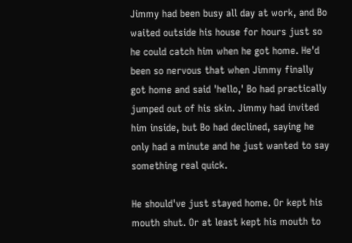Jimmy had been busy all day at work, and Bo waited outside his house for hours just so he could catch him when he got home. He'd been so nervous that when Jimmy finally got home and said 'hello,' Bo had practically jumped out of his skin. Jimmy had invited him inside, but Bo had declined, saying he only had a minute and he just wanted to say something real quick.

He should've just stayed home. Or kept his mouth shut. Or at least kept his mouth to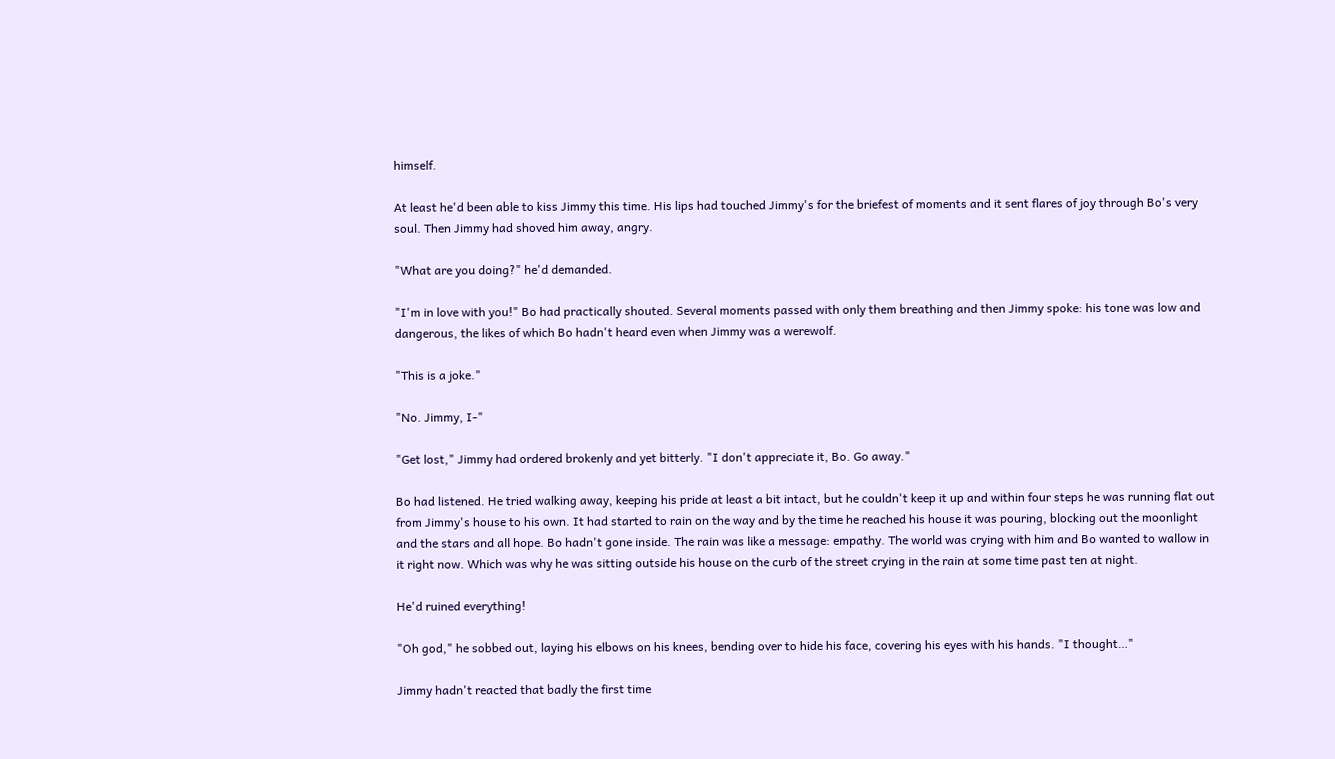himself.

At least he'd been able to kiss Jimmy this time. His lips had touched Jimmy's for the briefest of moments and it sent flares of joy through Bo's very soul. Then Jimmy had shoved him away, angry.

"What are you doing?" he'd demanded.

"I'm in love with you!" Bo had practically shouted. Several moments passed with only them breathing and then Jimmy spoke: his tone was low and dangerous, the likes of which Bo hadn't heard even when Jimmy was a werewolf.

"This is a joke."

"No. Jimmy, I-"

"Get lost," Jimmy had ordered brokenly and yet bitterly. "I don't appreciate it, Bo. Go away."

Bo had listened. He tried walking away, keeping his pride at least a bit intact, but he couldn't keep it up and within four steps he was running flat out from Jimmy's house to his own. It had started to rain on the way and by the time he reached his house it was pouring, blocking out the moonlight and the stars and all hope. Bo hadn't gone inside. The rain was like a message: empathy. The world was crying with him and Bo wanted to wallow in it right now. Which was why he was sitting outside his house on the curb of the street crying in the rain at some time past ten at night.

He'd ruined everything!

"Oh god," he sobbed out, laying his elbows on his knees, bending over to hide his face, covering his eyes with his hands. "I thought…"

Jimmy hadn't reacted that badly the first time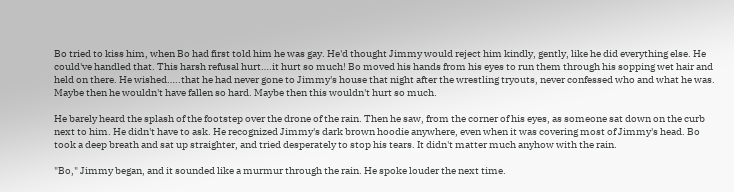Bo tried to kiss him, when Bo had first told him he was gay. He'd thought Jimmy would reject him kindly, gently, like he did everything else. He could've handled that. This harsh refusal hurt….it hurt so much! Bo moved his hands from his eyes to run them through his sopping wet hair and held on there. He wished…..that he had never gone to Jimmy's house that night after the wrestling tryouts, never confessed who and what he was. Maybe then he wouldn't have fallen so hard. Maybe then this wouldn't hurt so much.

He barely heard the splash of the footstep over the drone of the rain. Then he saw, from the corner of his eyes, as someone sat down on the curb next to him. He didn't have to ask. He recognized Jimmy's dark brown hoodie anywhere, even when it was covering most of Jimmy's head. Bo took a deep breath and sat up straighter, and tried desperately to stop his tears. It didn't matter much anyhow with the rain.

"Bo," Jimmy began, and it sounded like a murmur through the rain. He spoke louder the next time.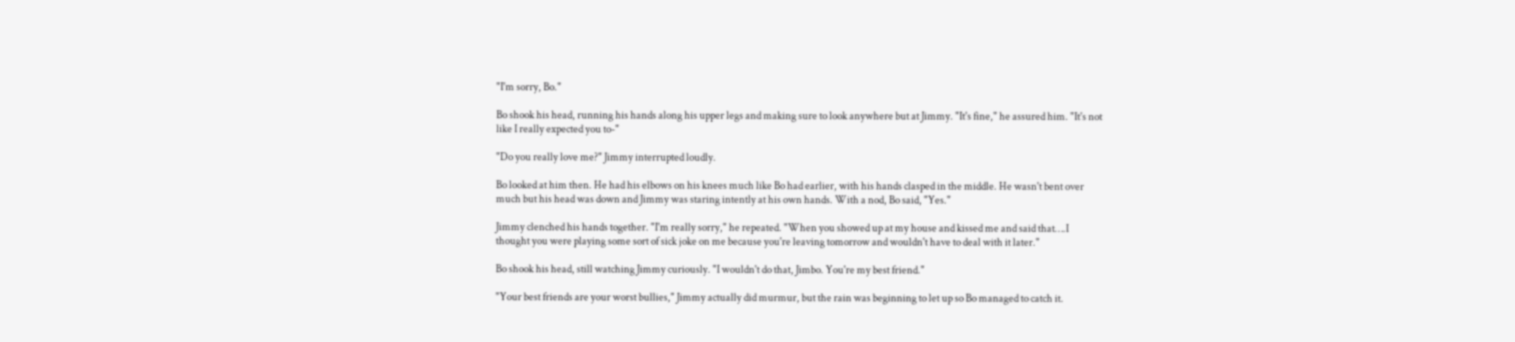"I'm sorry, Bo."

Bo shook his head, running his hands along his upper legs and making sure to look anywhere but at Jimmy. "It's fine," he assured him. "It's not like I really expected you to-"

"Do you really love me?" Jimmy interrupted loudly.

Bo looked at him then. He had his elbows on his knees much like Bo had earlier, with his hands clasped in the middle. He wasn't bent over much but his head was down and Jimmy was staring intently at his own hands. With a nod, Bo said, "Yes."

Jimmy clenched his hands together. "I'm really sorry," he repeated. "When you showed up at my house and kissed me and said that….I thought you were playing some sort of sick joke on me because you're leaving tomorrow and wouldn't have to deal with it later."

Bo shook his head, still watching Jimmy curiously. "I wouldn't do that, Jimbo. You're my best friend."

"Your best friends are your worst bullies," Jimmy actually did murmur, but the rain was beginning to let up so Bo managed to catch it.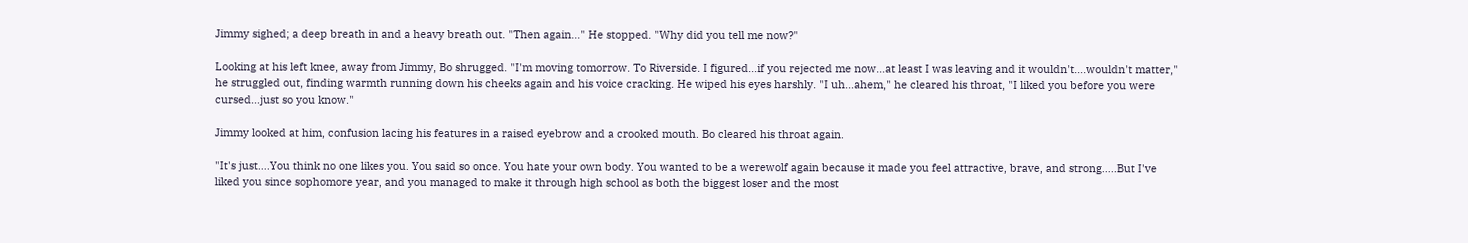Jimmy sighed; a deep breath in and a heavy breath out. "Then again…" He stopped. "Why did you tell me now?"

Looking at his left knee, away from Jimmy, Bo shrugged. "I'm moving tomorrow. To Riverside. I figured…if you rejected me now…at least I was leaving and it wouldn't….wouldn't matter," he struggled out, finding warmth running down his cheeks again and his voice cracking. He wiped his eyes harshly. "I uh…ahem," he cleared his throat, "I liked you before you were cursed…just so you know."

Jimmy looked at him, confusion lacing his features in a raised eyebrow and a crooked mouth. Bo cleared his throat again.

"It's just….You think no one likes you. You said so once. You hate your own body. You wanted to be a werewolf again because it made you feel attractive, brave, and strong…..But I've liked you since sophomore year, and you managed to make it through high school as both the biggest loser and the most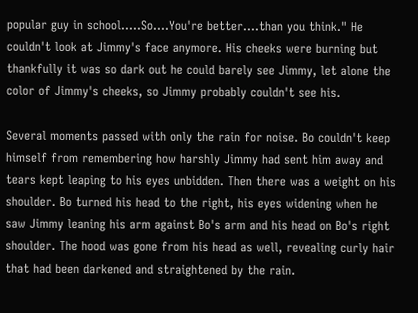popular guy in school…..So….You're better….than you think." He couldn't look at Jimmy's face anymore. His cheeks were burning but thankfully it was so dark out he could barely see Jimmy, let alone the color of Jimmy's cheeks, so Jimmy probably couldn't see his.

Several moments passed with only the rain for noise. Bo couldn't keep himself from remembering how harshly Jimmy had sent him away and tears kept leaping to his eyes unbidden. Then there was a weight on his shoulder. Bo turned his head to the right, his eyes widening when he saw Jimmy leaning his arm against Bo's arm and his head on Bo's right shoulder. The hood was gone from his head as well, revealing curly hair that had been darkened and straightened by the rain.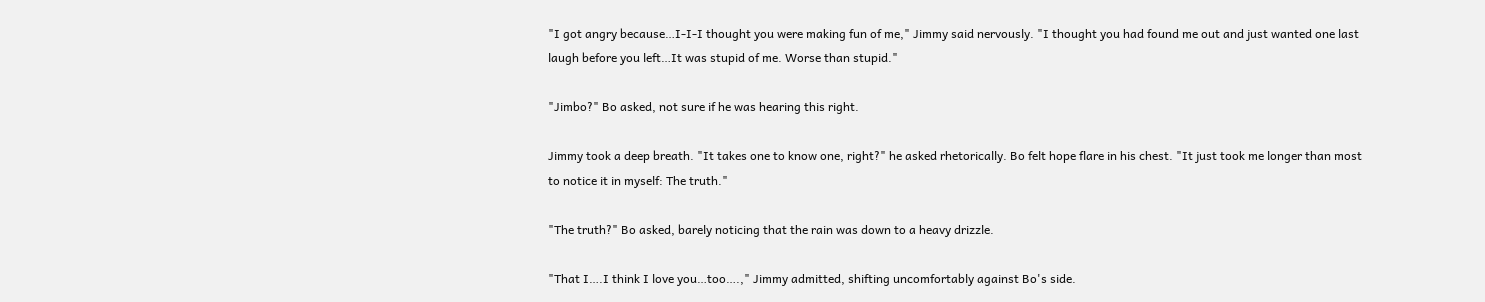"I got angry because…I-I-I thought you were making fun of me," Jimmy said nervously. "I thought you had found me out and just wanted one last laugh before you left…It was stupid of me. Worse than stupid."

"Jimbo?" Bo asked, not sure if he was hearing this right.

Jimmy took a deep breath. "It takes one to know one, right?" he asked rhetorically. Bo felt hope flare in his chest. "It just took me longer than most to notice it in myself: The truth."

"The truth?" Bo asked, barely noticing that the rain was down to a heavy drizzle.

"That I….I think I love you…too….," Jimmy admitted, shifting uncomfortably against Bo's side.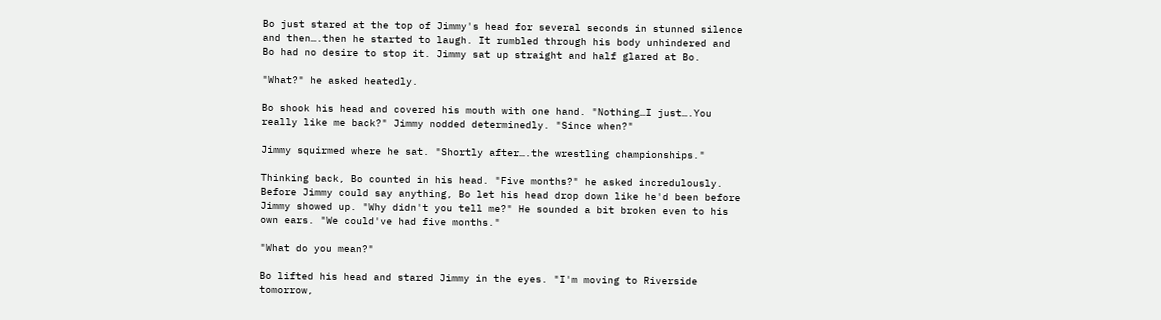Bo just stared at the top of Jimmy's head for several seconds in stunned silence and then….then he started to laugh. It rumbled through his body unhindered and Bo had no desire to stop it. Jimmy sat up straight and half glared at Bo.

"What?" he asked heatedly.

Bo shook his head and covered his mouth with one hand. "Nothing…I just….You really like me back?" Jimmy nodded determinedly. "Since when?"

Jimmy squirmed where he sat. "Shortly after….the wrestling championships."

Thinking back, Bo counted in his head. "Five months?" he asked incredulously. Before Jimmy could say anything, Bo let his head drop down like he'd been before Jimmy showed up. "Why didn't you tell me?" He sounded a bit broken even to his own ears. "We could've had five months."

"What do you mean?"

Bo lifted his head and stared Jimmy in the eyes. "I'm moving to Riverside tomorrow,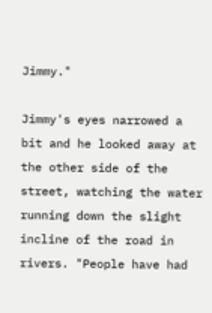Jimmy."

Jimmy's eyes narrowed a bit and he looked away at the other side of the street, watching the water running down the slight incline of the road in rivers. "People have had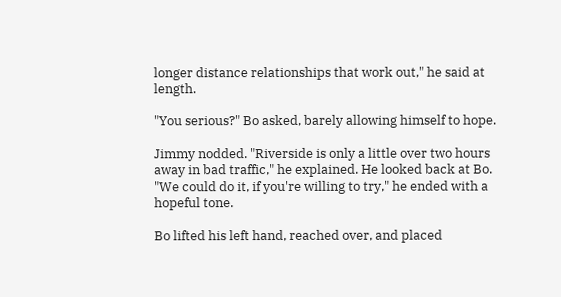longer distance relationships that work out," he said at length.

"You serious?" Bo asked, barely allowing himself to hope.

Jimmy nodded. "Riverside is only a little over two hours away in bad traffic," he explained. He looked back at Bo. "We could do it, if you're willing to try," he ended with a hopeful tone.

Bo lifted his left hand, reached over, and placed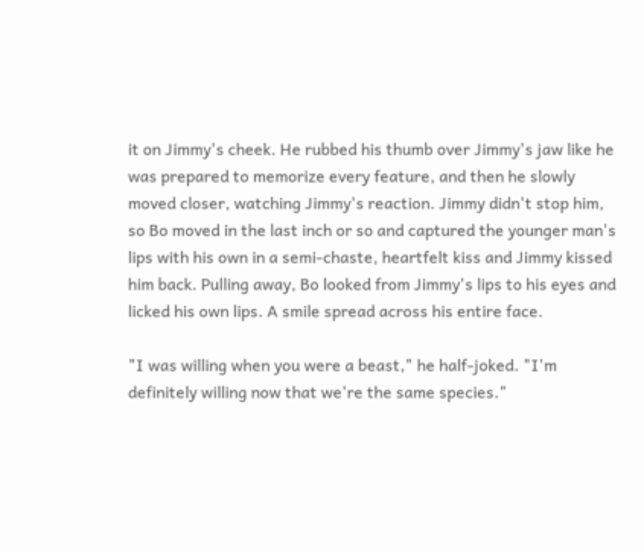it on Jimmy's cheek. He rubbed his thumb over Jimmy's jaw like he was prepared to memorize every feature, and then he slowly moved closer, watching Jimmy's reaction. Jimmy didn't stop him, so Bo moved in the last inch or so and captured the younger man's lips with his own in a semi-chaste, heartfelt kiss and Jimmy kissed him back. Pulling away, Bo looked from Jimmy's lips to his eyes and licked his own lips. A smile spread across his entire face.

"I was willing when you were a beast," he half-joked. "I'm definitely willing now that we're the same species."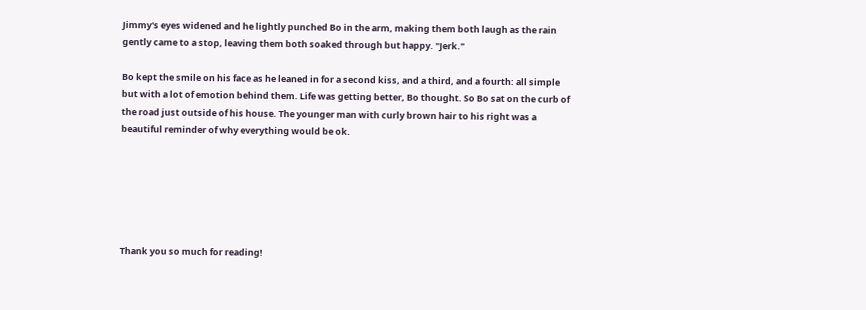Jimmy's eyes widened and he lightly punched Bo in the arm, making them both laugh as the rain gently came to a stop, leaving them both soaked through but happy. "Jerk."

Bo kept the smile on his face as he leaned in for a second kiss, and a third, and a fourth: all simple but with a lot of emotion behind them. Life was getting better, Bo thought. So Bo sat on the curb of the road just outside of his house. The younger man with curly brown hair to his right was a beautiful reminder of why everything would be ok.






Thank you so much for reading!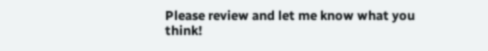Please review and let me know what you think!